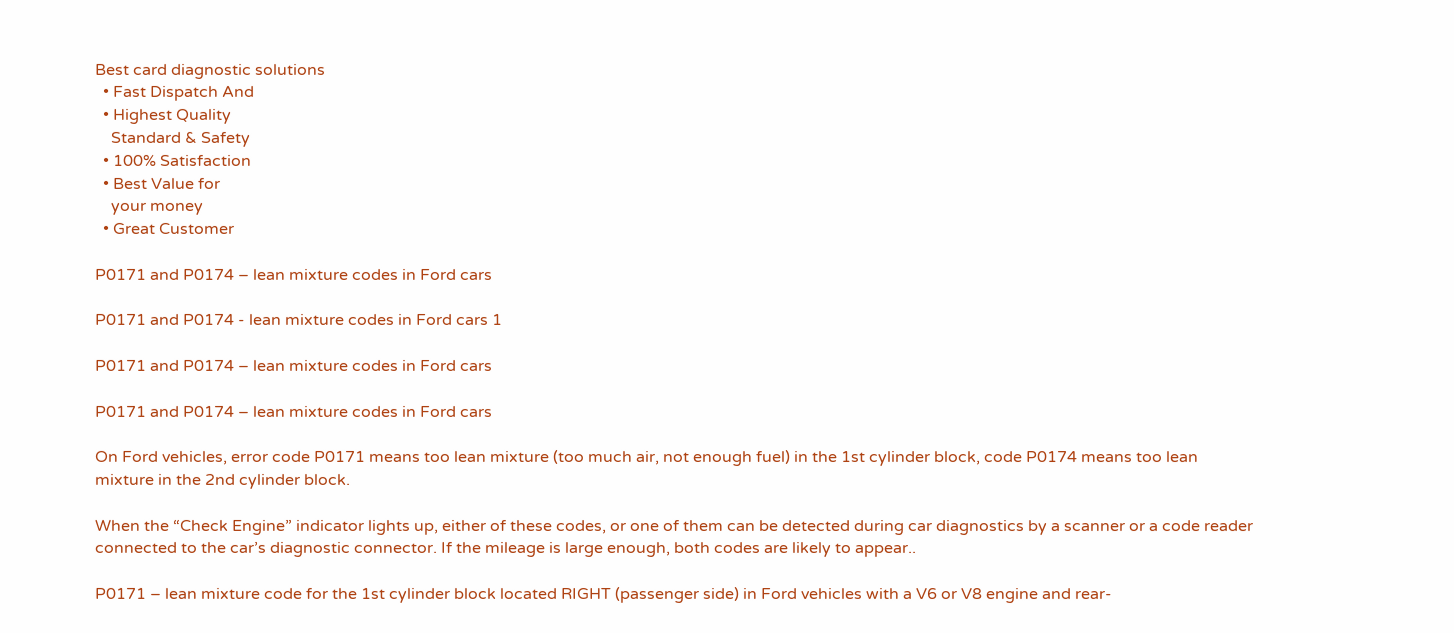Best card diagnostic solutions
  • Fast Dispatch And
  • Highest Quality
    Standard & Safety
  • 100% Satisfaction
  • Best Value for
    your money
  • Great Customer

P0171 and P0174 – lean mixture codes in Ford cars

P0171 and P0174 - lean mixture codes in Ford cars 1

P0171 and P0174 – lean mixture codes in Ford cars

P0171 and P0174 – lean mixture codes in Ford cars

On Ford vehicles, error code P0171 means too lean mixture (too much air, not enough fuel) in the 1st cylinder block, code P0174 means too lean mixture in the 2nd cylinder block.

When the “Check Engine” indicator lights up, either of these codes, or one of them can be detected during car diagnostics by a scanner or a code reader connected to the car’s diagnostic connector. If the mileage is large enough, both codes are likely to appear..

P0171 – lean mixture code for the 1st cylinder block located RIGHT (passenger side) in Ford vehicles with a V6 or V8 engine and rear-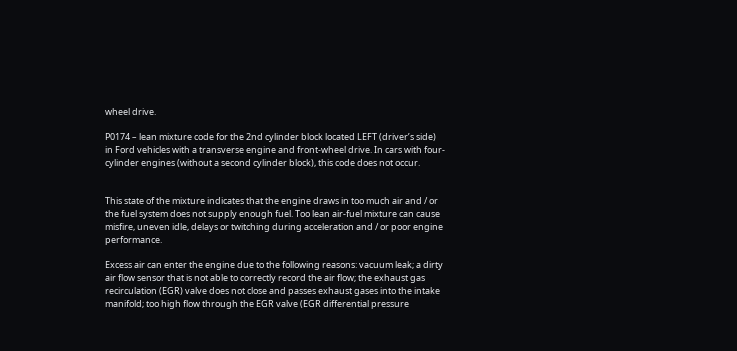wheel drive.

P0174 – lean mixture code for the 2nd cylinder block located LEFT (driver’s side) in Ford vehicles with a transverse engine and front-wheel drive. In cars with four-cylinder engines (without a second cylinder block), this code does not occur.


This state of the mixture indicates that the engine draws in too much air and / or the fuel system does not supply enough fuel. Too lean air-fuel mixture can cause misfire, uneven idle, delays or twitching during acceleration and / or poor engine performance.

Excess air can enter the engine due to the following reasons: vacuum leak; a dirty air flow sensor that is not able to correctly record the air flow; the exhaust gas recirculation (EGR) valve does not close and passes exhaust gases into the intake manifold; too high flow through the EGR valve (EGR differential pressure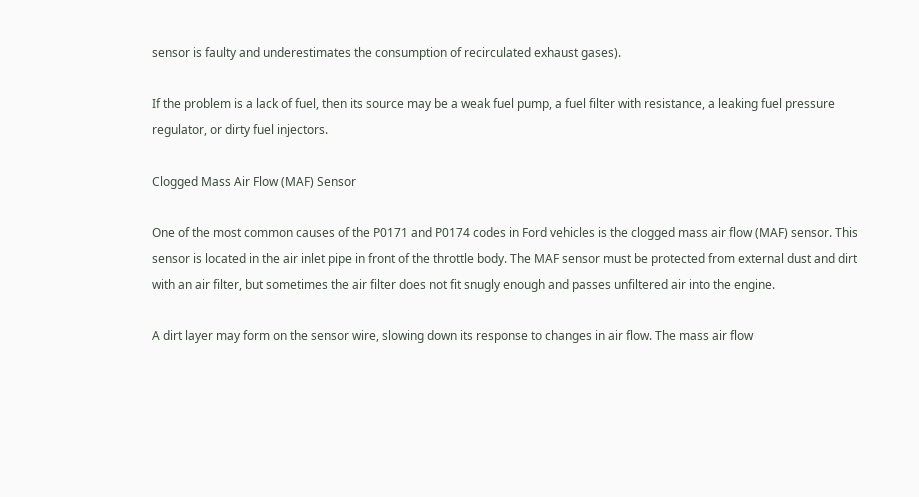sensor is faulty and underestimates the consumption of recirculated exhaust gases).

If the problem is a lack of fuel, then its source may be a weak fuel pump, a fuel filter with resistance, a leaking fuel pressure regulator, or dirty fuel injectors.

Clogged Mass Air Flow (MAF) Sensor

One of the most common causes of the P0171 and P0174 codes in Ford vehicles is the clogged mass air flow (MAF) sensor. This sensor is located in the air inlet pipe in front of the throttle body. The MAF sensor must be protected from external dust and dirt with an air filter, but sometimes the air filter does not fit snugly enough and passes unfiltered air into the engine.

A dirt layer may form on the sensor wire, slowing down its response to changes in air flow. The mass air flow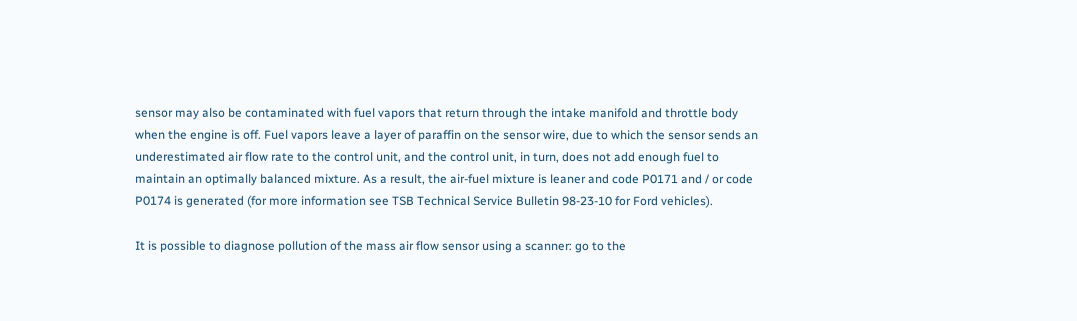sensor may also be contaminated with fuel vapors that return through the intake manifold and throttle body when the engine is off. Fuel vapors leave a layer of paraffin on the sensor wire, due to which the sensor sends an underestimated air flow rate to the control unit, and the control unit, in turn, does not add enough fuel to maintain an optimally balanced mixture. As a result, the air-fuel mixture is leaner and code P0171 and / or code P0174 is generated (for more information see TSB Technical Service Bulletin 98-23-10 for Ford vehicles).

It is possible to diagnose pollution of the mass air flow sensor using a scanner: go to the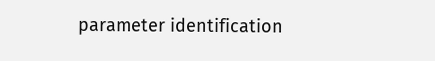parameter identification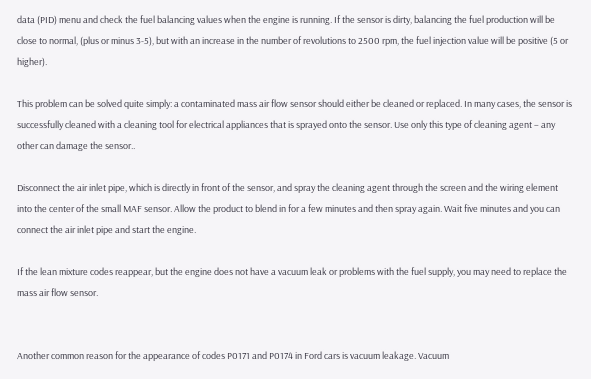data (PID) menu and check the fuel balancing values when the engine is running. If the sensor is dirty, balancing the fuel production will be close to normal, (plus or minus 3-5), but with an increase in the number of revolutions to 2500 rpm, the fuel injection value will be positive (5 or higher).

This problem can be solved quite simply: a contaminated mass air flow sensor should either be cleaned or replaced. In many cases, the sensor is successfully cleaned with a cleaning tool for electrical appliances that is sprayed onto the sensor. Use only this type of cleaning agent – any other can damage the sensor..

Disconnect the air inlet pipe, which is directly in front of the sensor, and spray the cleaning agent through the screen and the wiring element into the center of the small MAF sensor. Allow the product to blend in for a few minutes and then spray again. Wait five minutes and you can connect the air inlet pipe and start the engine.

If the lean mixture codes reappear, but the engine does not have a vacuum leak or problems with the fuel supply, you may need to replace the mass air flow sensor.


Another common reason for the appearance of codes P0171 and P0174 in Ford cars is vacuum leakage. Vacuum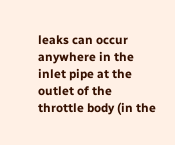leaks can occur anywhere in the inlet pipe at the outlet of the throttle body (in the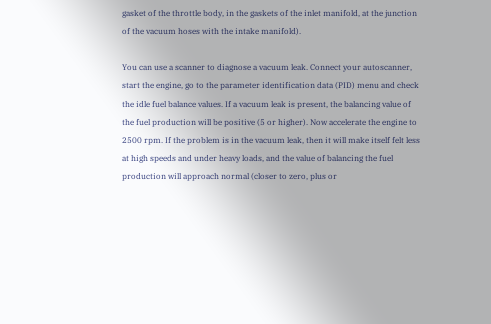gasket of the throttle body, in the gaskets of the inlet manifold, at the junction of the vacuum hoses with the intake manifold).

You can use a scanner to diagnose a vacuum leak. Connect your autoscanner, start the engine, go to the parameter identification data (PID) menu and check the idle fuel balance values. If a vacuum leak is present, the balancing value of the fuel production will be positive (5 or higher). Now accelerate the engine to 2500 rpm. If the problem is in the vacuum leak, then it will make itself felt less at high speeds and under heavy loads, and the value of balancing the fuel production will approach normal (closer to zero, plus or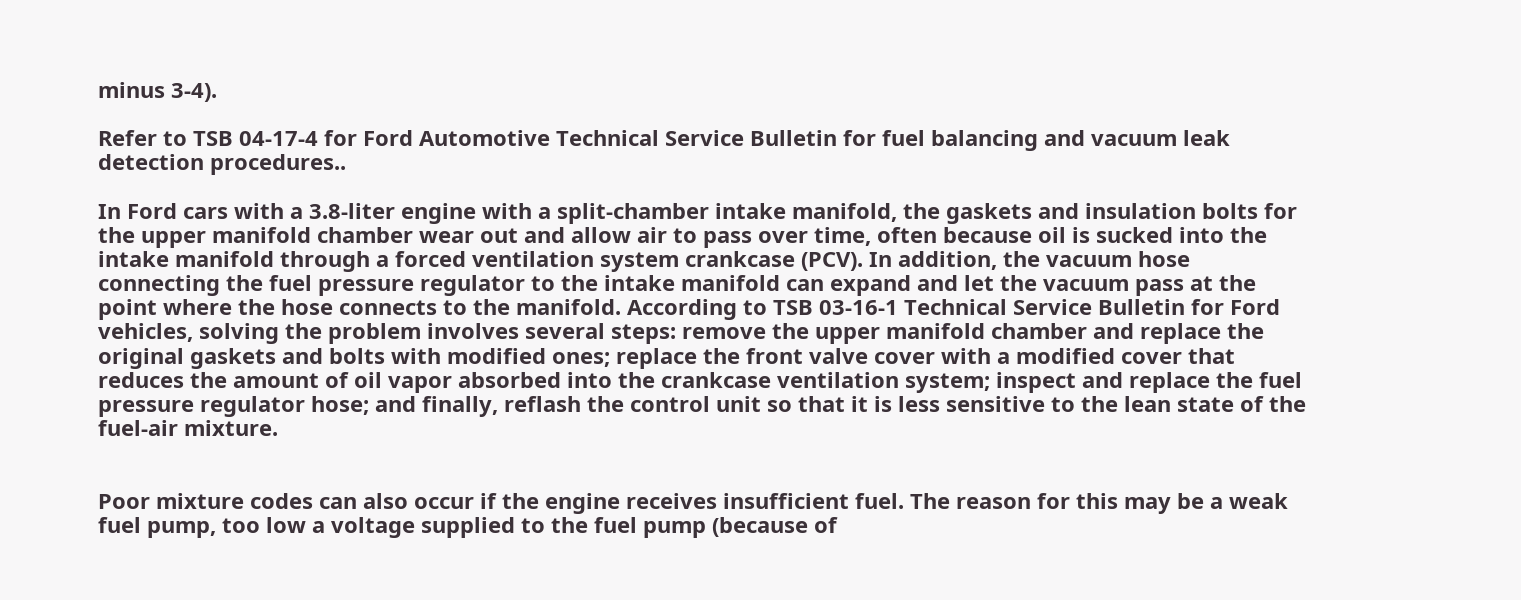minus 3-4).

Refer to TSB 04-17-4 for Ford Automotive Technical Service Bulletin for fuel balancing and vacuum leak detection procedures..

In Ford cars with a 3.8-liter engine with a split-chamber intake manifold, the gaskets and insulation bolts for the upper manifold chamber wear out and allow air to pass over time, often because oil is sucked into the intake manifold through a forced ventilation system crankcase (PCV). In addition, the vacuum hose connecting the fuel pressure regulator to the intake manifold can expand and let the vacuum pass at the point where the hose connects to the manifold. According to TSB 03-16-1 Technical Service Bulletin for Ford vehicles, solving the problem involves several steps: remove the upper manifold chamber and replace the original gaskets and bolts with modified ones; replace the front valve cover with a modified cover that reduces the amount of oil vapor absorbed into the crankcase ventilation system; inspect and replace the fuel pressure regulator hose; and finally, reflash the control unit so that it is less sensitive to the lean state of the fuel-air mixture.


Poor mixture codes can also occur if the engine receives insufficient fuel. The reason for this may be a weak fuel pump, too low a voltage supplied to the fuel pump (because of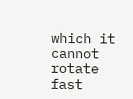which it cannot rotate fast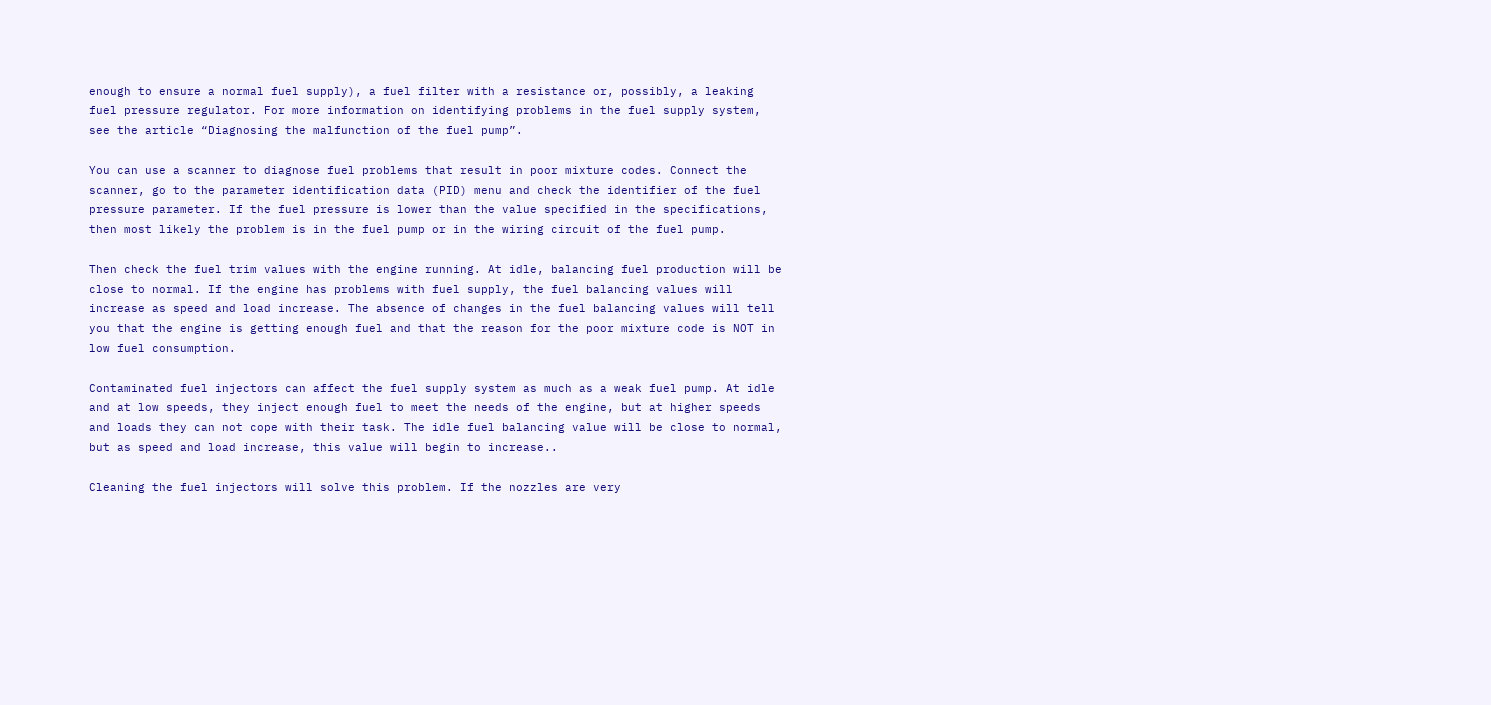enough to ensure a normal fuel supply), a fuel filter with a resistance or, possibly, a leaking fuel pressure regulator. For more information on identifying problems in the fuel supply system, see the article “Diagnosing the malfunction of the fuel pump”.

You can use a scanner to diagnose fuel problems that result in poor mixture codes. Connect the scanner, go to the parameter identification data (PID) menu and check the identifier of the fuel pressure parameter. If the fuel pressure is lower than the value specified in the specifications, then most likely the problem is in the fuel pump or in the wiring circuit of the fuel pump.

Then check the fuel trim values with the engine running. At idle, balancing fuel production will be close to normal. If the engine has problems with fuel supply, the fuel balancing values will increase as speed and load increase. The absence of changes in the fuel balancing values will tell you that the engine is getting enough fuel and that the reason for the poor mixture code is NOT in low fuel consumption.

Contaminated fuel injectors can affect the fuel supply system as much as a weak fuel pump. At idle and at low speeds, they inject enough fuel to meet the needs of the engine, but at higher speeds and loads they can not cope with their task. The idle fuel balancing value will be close to normal, but as speed and load increase, this value will begin to increase..

Cleaning the fuel injectors will solve this problem. If the nozzles are very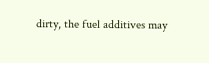dirty, the fuel additives may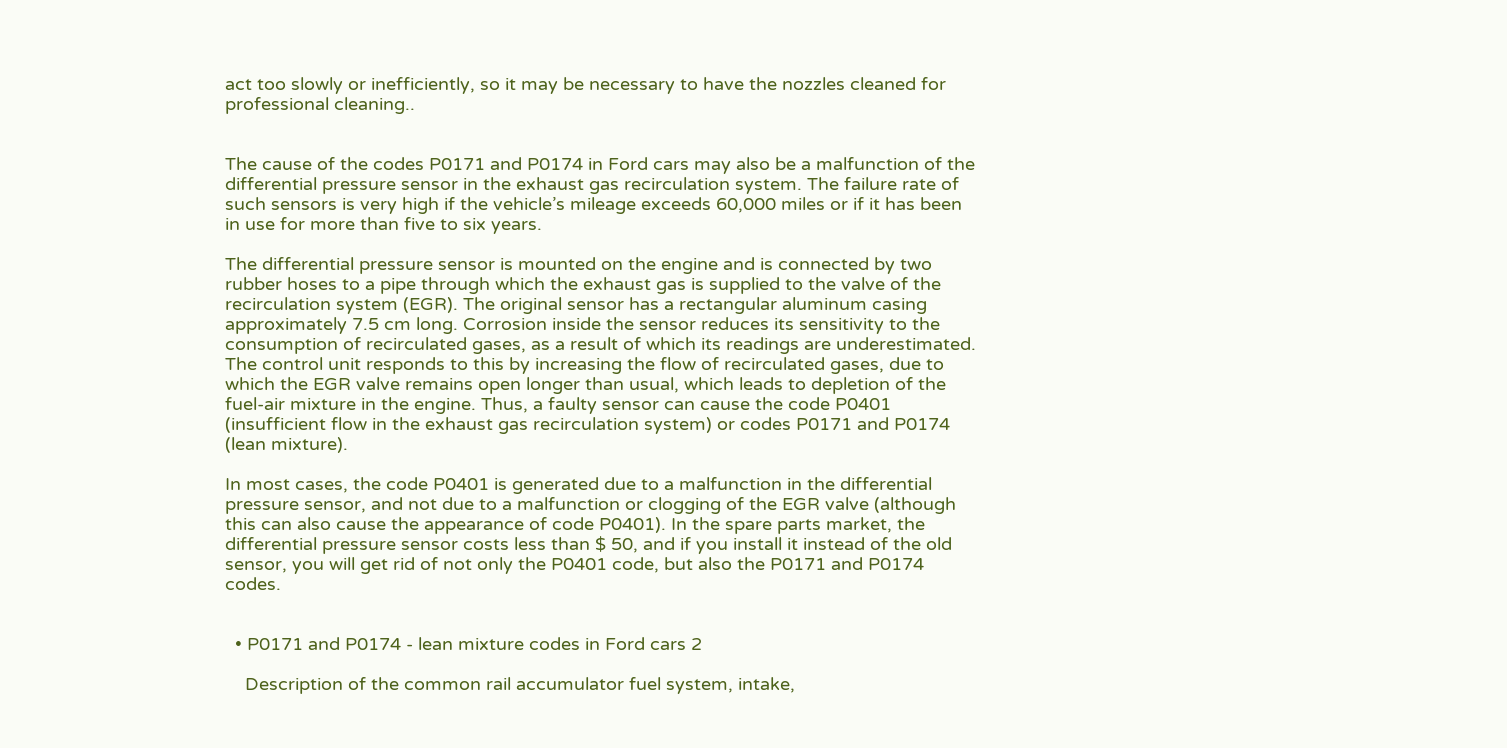act too slowly or inefficiently, so it may be necessary to have the nozzles cleaned for professional cleaning..


The cause of the codes P0171 and P0174 in Ford cars may also be a malfunction of the differential pressure sensor in the exhaust gas recirculation system. The failure rate of such sensors is very high if the vehicle’s mileage exceeds 60,000 miles or if it has been in use for more than five to six years.

The differential pressure sensor is mounted on the engine and is connected by two rubber hoses to a pipe through which the exhaust gas is supplied to the valve of the recirculation system (EGR). The original sensor has a rectangular aluminum casing approximately 7.5 cm long. Corrosion inside the sensor reduces its sensitivity to the consumption of recirculated gases, as a result of which its readings are underestimated. The control unit responds to this by increasing the flow of recirculated gases, due to which the EGR valve remains open longer than usual, which leads to depletion of the fuel-air mixture in the engine. Thus, a faulty sensor can cause the code P0401 (insufficient flow in the exhaust gas recirculation system) or codes P0171 and P0174 (lean mixture).

In most cases, the code P0401 is generated due to a malfunction in the differential pressure sensor, and not due to a malfunction or clogging of the EGR valve (although this can also cause the appearance of code P0401). In the spare parts market, the differential pressure sensor costs less than $ 50, and if you install it instead of the old sensor, you will get rid of not only the P0401 code, but also the P0171 and P0174 codes.


  • P0171 and P0174 - lean mixture codes in Ford cars 2

    Description of the common rail accumulator fuel system, intake,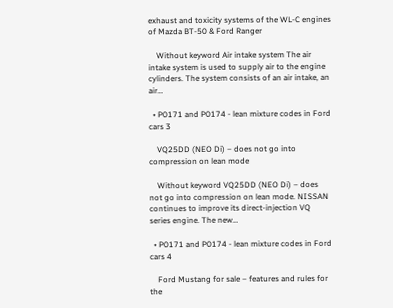exhaust and toxicity systems of the WL-C engines of Mazda BT-50 & Ford Ranger

    Without keyword Air intake system The air intake system is used to supply air to the engine cylinders. The system consists of an air intake, an air…

  • P0171 and P0174 - lean mixture codes in Ford cars 3

    VQ25DD (NEO Di) – does not go into compression on lean mode

    Without keyword VQ25DD (NEO Di) – does not go into compression on lean mode. NISSAN continues to improve its direct-injection VQ series engine. The new…

  • P0171 and P0174 - lean mixture codes in Ford cars 4

    Ford Mustang for sale – features and rules for the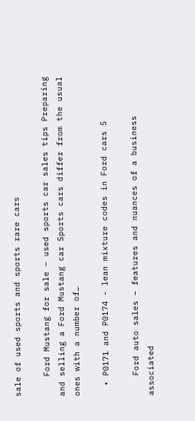sale of used sports and sports rare cars

    Ford Mustang for sale – used sports car sales tips Preparing and selling a Ford Mustang car Sports cars differ from the usual ones with a number of…

  • P0171 and P0174 - lean mixture codes in Ford cars 5

    Ford auto sales – features and nuances of a business associated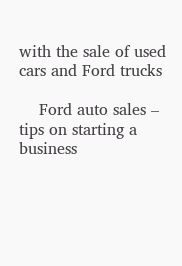with the sale of used cars and Ford trucks

    Ford auto sales – tips on starting a business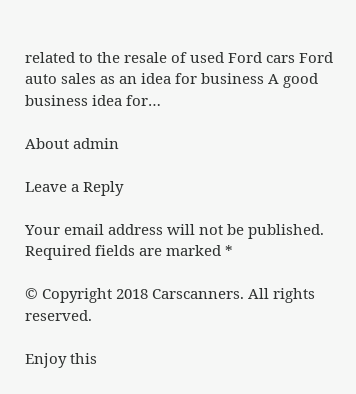related to the resale of used Ford cars Ford auto sales as an idea for business A good business idea for…

About admin

Leave a Reply

Your email address will not be published. Required fields are marked *

© Copyright 2018 Carscanners. All rights reserved.

Enjoy this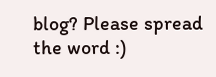blog? Please spread the word :)